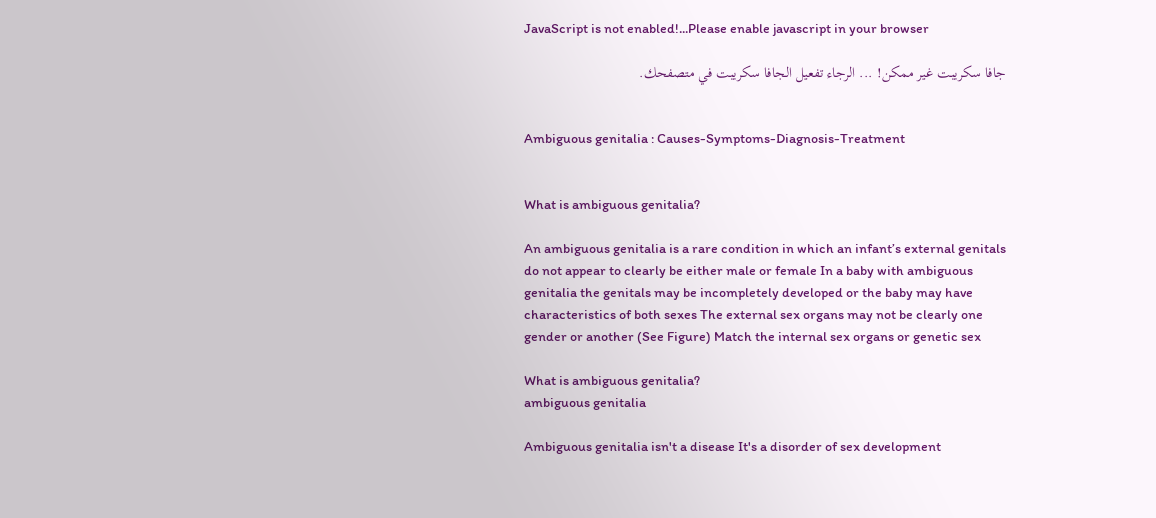JavaScript is not enabled!...Please enable javascript in your browser

جافا سكريبت غير ممكن! ... الرجاء تفعيل الجافا سكريبت في متصفحك.


Ambiguous genitalia : Causes-Symptoms-Diagnosis-Treatment


What is ambiguous genitalia?

An ambiguous genitalia is a rare condition in which an infant’s external genitals do not appear to clearly be either male or female In a baby with ambiguous genitalia the genitals may be incompletely developed or the baby may have characteristics of both sexes The external sex organs may not be clearly one gender or another (See Figure) Match the internal sex organs or genetic sex

What is ambiguous genitalia?
ambiguous genitalia

Ambiguous genitalia isn't a disease It's a disorder of sex development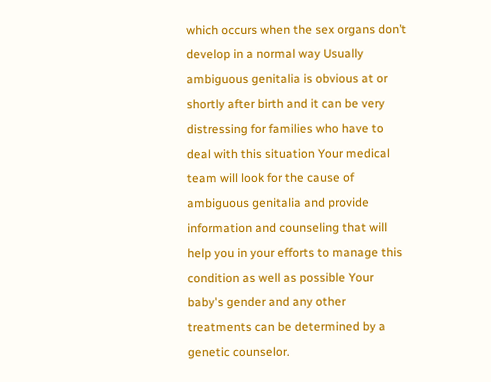which occurs when the sex organs don’t develop in a normal way Usually ambiguous genitalia is obvious at or shortly after birth and it can be very distressing for families who have to deal with this situation Your medical team will look for the cause of ambiguous genitalia and provide information and counseling that will help you in your efforts to manage this condition as well as possible Your baby's gender and any other treatments can be determined by a genetic counselor.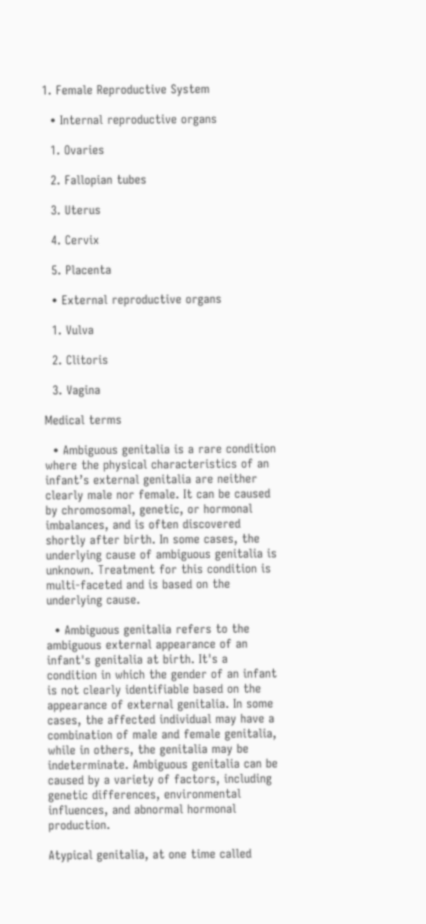1. Female Reproductive System

  • Internal reproductive organs

  1. Ovaries

  2. Fallopian tubes

  3. Uterus

  4. Cervix

  5. Placenta

  • External reproductive organs

  1. Vulva

  2. Clitoris

  3. Vagina

Medical terms

  • Ambiguous genitalia is a rare condition where the physical characteristics of an infant’s external genitalia are neither clearly male nor female. It can be caused by chromosomal, genetic, or hormonal imbalances, and is often discovered shortly after birth. In some cases, the underlying cause of ambiguous genitalia is unknown. Treatment for this condition is multi-faceted and is based on the underlying cause.

  • Ambiguous genitalia refers to the ambiguous external appearance of an infant's genitalia at birth. It's a condition in which the gender of an infant is not clearly identifiable based on the appearance of external genitalia. In some cases, the affected individual may have a combination of male and female genitalia, while in others, the genitalia may be indeterminate. Ambiguous genitalia can be caused by a variety of factors, including genetic differences, environmental influences, and abnormal hormonal production.

Atypical genitalia, at one time called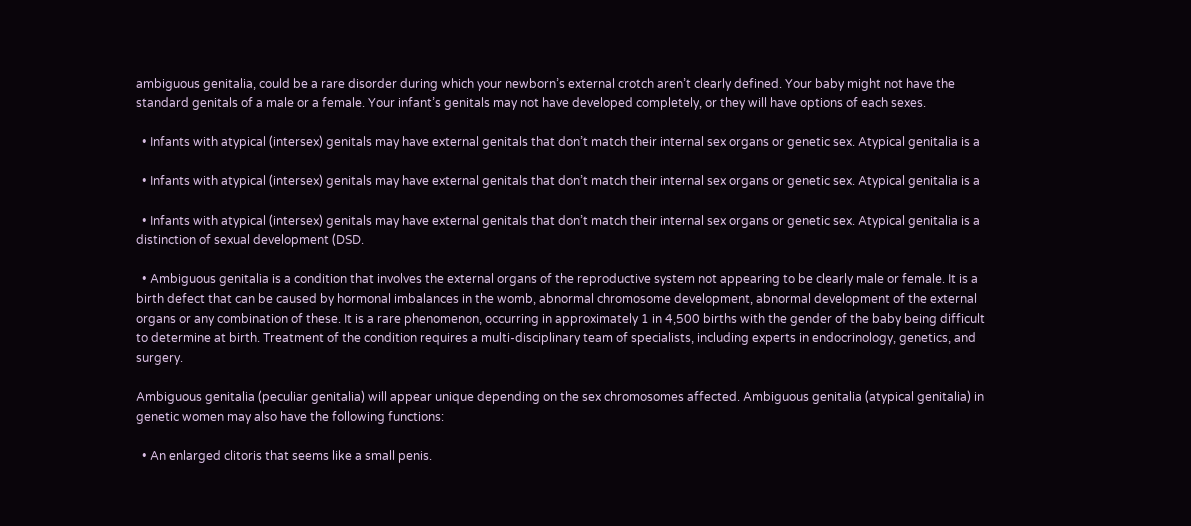ambiguous genitalia, could be a rare disorder during which your newborn’s external crotch aren’t clearly defined. Your baby might not have the standard genitals of a male or a female. Your infant’s genitals may not have developed completely, or they will have options of each sexes.

  • Infants with atypical (intersex) genitals may have external genitals that don’t match their internal sex organs or genetic sex. Atypical genitalia is a

  • Infants with atypical (intersex) genitals may have external genitals that don’t match their internal sex organs or genetic sex. Atypical genitalia is a

  • Infants with atypical (intersex) genitals may have external genitals that don’t match their internal sex organs or genetic sex. Atypical genitalia is a distinction of sexual development (DSD.

  • Ambiguous genitalia is a condition that involves the external organs of the reproductive system not appearing to be clearly male or female. It is a birth defect that can be caused by hormonal imbalances in the womb, abnormal chromosome development, abnormal development of the external organs or any combination of these. It is a rare phenomenon, occurring in approximately 1 in 4,500 births with the gender of the baby being difficult to determine at birth. Treatment of the condition requires a multi-disciplinary team of specialists, including experts in endocrinology, genetics, and surgery.

Ambiguous genitalia (peculiar genitalia) will appear unique depending on the sex chromosomes affected. Ambiguous genitalia (atypical genitalia) in genetic women may also have the following functions:

  • An enlarged clitoris that seems like a small penis.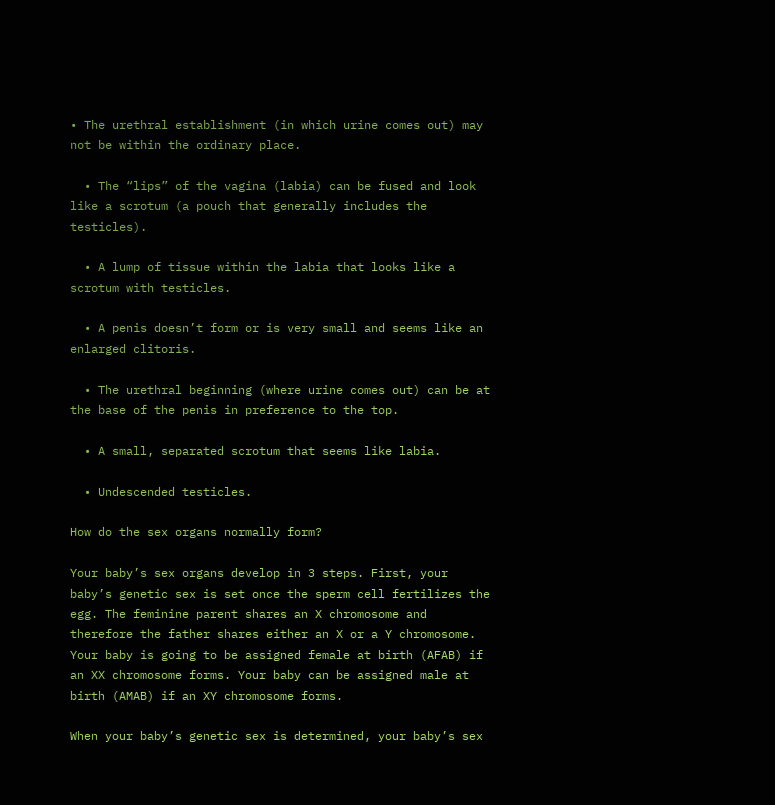• The urethral establishment (in which urine comes out) may not be within the ordinary place.

  • The “lips” of the vagina (labia) can be fused and look like a scrotum (a pouch that generally includes the testicles).

  • A lump of tissue within the labia that looks like a scrotum with testicles.

  • A penis doesn’t form or is very small and seems like an enlarged clitoris.

  • The urethral beginning (where urine comes out) can be at the base of the penis in preference to the top.

  • A small, separated scrotum that seems like labia.

  • Undescended testicles.

How do the sex organs normally form?

Your baby’s sex organs develop in 3 steps. First, your baby’s genetic sex is set once the sperm cell fertilizes the egg. The feminine parent shares an X chromosome and therefore the father shares either an X or a Y chromosome. Your baby is going to be assigned female at birth (AFAB) if an XX chromosome forms. Your baby can be assigned male at birth (AMAB) if an XY chromosome forms.

When your baby’s genetic sex is determined, your baby’s sex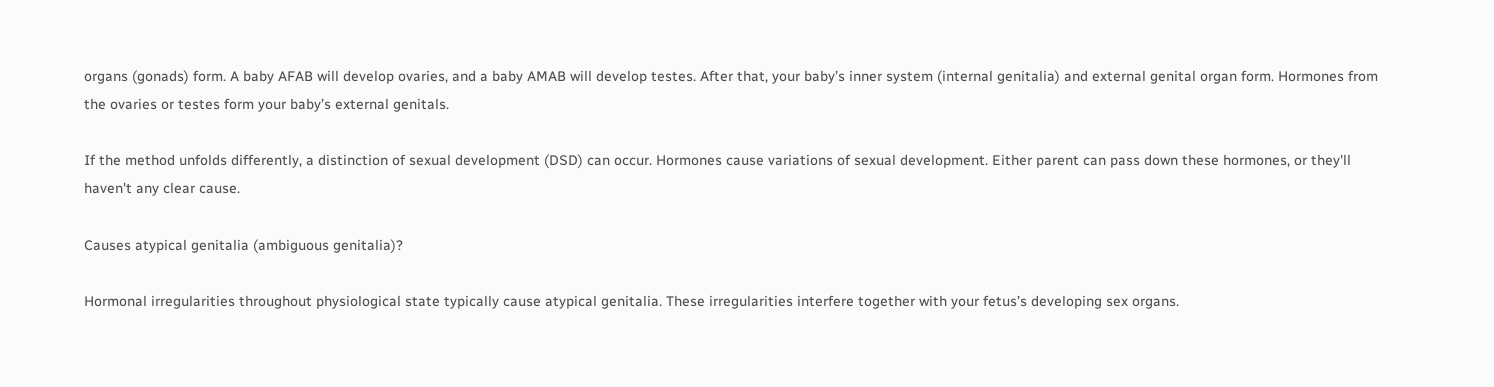organs (gonads) form. A baby AFAB will develop ovaries, and a baby AMAB will develop testes. After that, your baby’s inner system (internal genitalia) and external genital organ form. Hormones from the ovaries or testes form your baby’s external genitals.

If the method unfolds differently, a distinction of sexual development (DSD) can occur. Hormones cause variations of sexual development. Either parent can pass down these hormones, or they'll haven't any clear cause.

Causes atypical genitalia (ambiguous genitalia)?

Hormonal irregularities throughout physiological state typically cause atypical genitalia. These irregularities interfere together with your fetus’s developing sex organs.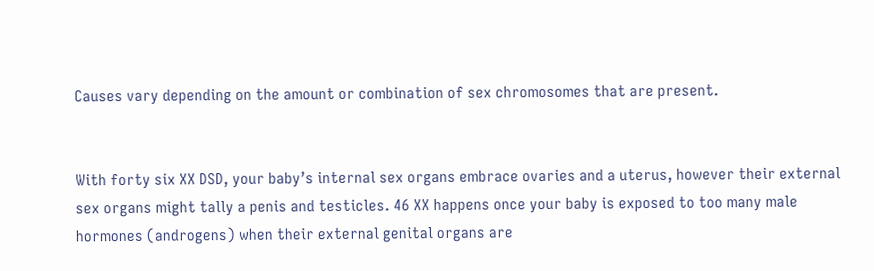Causes vary depending on the amount or combination of sex chromosomes that are present.


With forty six XX DSD, your baby’s internal sex organs embrace ovaries and a uterus, however their external sex organs might tally a penis and testicles. 46 XX happens once your baby is exposed to too many male hormones (androgens) when their external genital organs are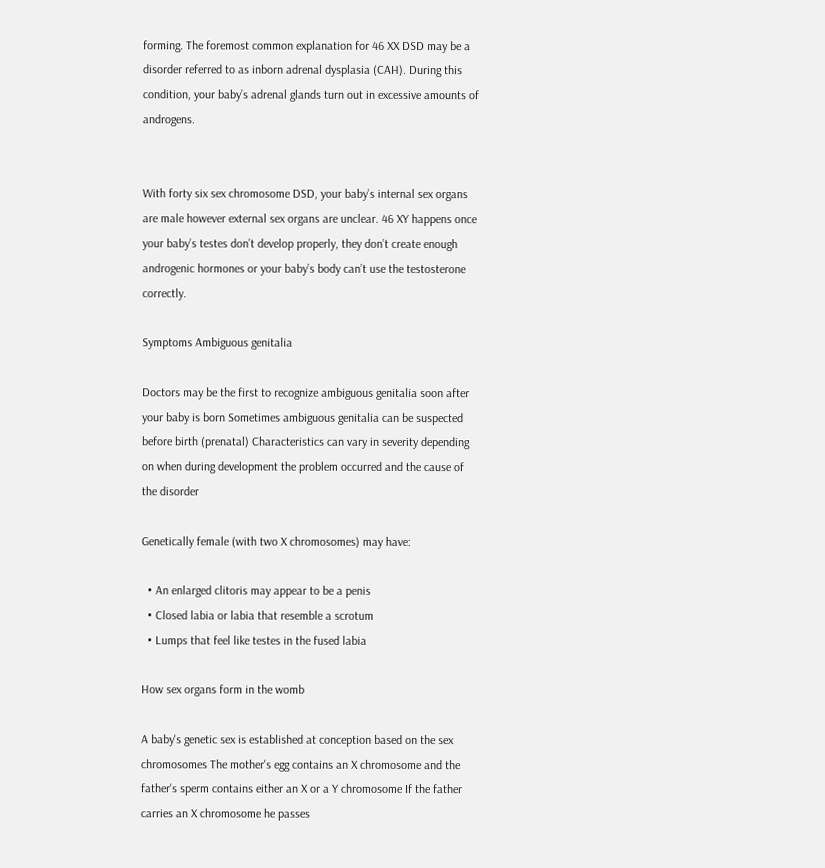forming. The foremost common explanation for 46 XX DSD may be a disorder referred to as inborn adrenal dysplasia (CAH). During this condition, your baby’s adrenal glands turn out in excessive amounts of androgens.


With forty six sex chromosome DSD, your baby’s internal sex organs are male however external sex organs are unclear. 46 XY happens once your baby’s testes don’t develop properly, they don’t create enough androgenic hormones or your baby’s body can’t use the testosterone correctly.

Symptoms Ambiguous genitalia

Doctors may be the first to recognize ambiguous genitalia soon after your baby is born Sometimes ambiguous genitalia can be suspected before birth (prenatal) Characteristics can vary in severity depending on when during development the problem occurred and the cause of the disorder

Genetically female (with two X chromosomes) may have:

  • An enlarged clitoris may appear to be a penis
  • Closed labia or labia that resemble a scrotum
  • Lumps that feel like testes in the fused labia

How sex organs form in the womb

A baby's genetic sex is established at conception based on the sex chromosomes The mother's egg contains an X chromosome and the father's sperm contains either an X or a Y chromosome If the father carries an X chromosome he passes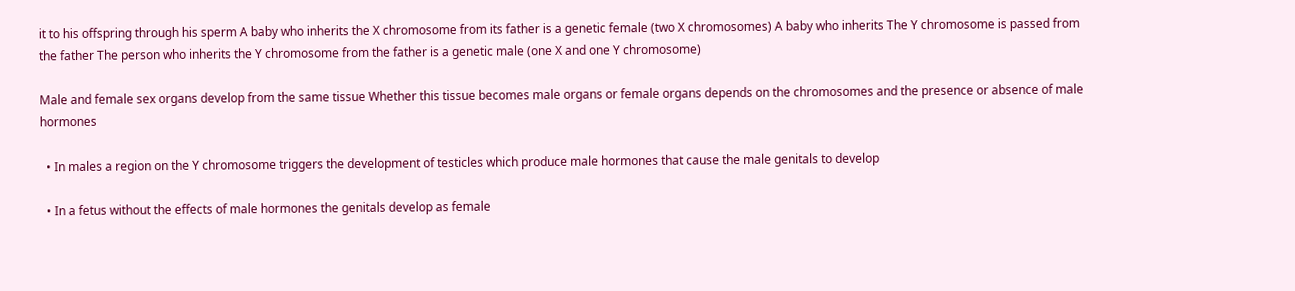it to his offspring through his sperm A baby who inherits the X chromosome from its father is a genetic female (two X chromosomes) A baby who inherits The Y chromosome is passed from the father The person who inherits the Y chromosome from the father is a genetic male (one X and one Y chromosome)

Male and female sex organs develop from the same tissue Whether this tissue becomes male organs or female organs depends on the chromosomes and the presence or absence of male hormones

  • In males a region on the Y chromosome triggers the development of testicles which produce male hormones that cause the male genitals to develop

  • In a fetus without the effects of male hormones the genitals develop as female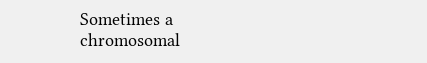Sometimes a chromosomal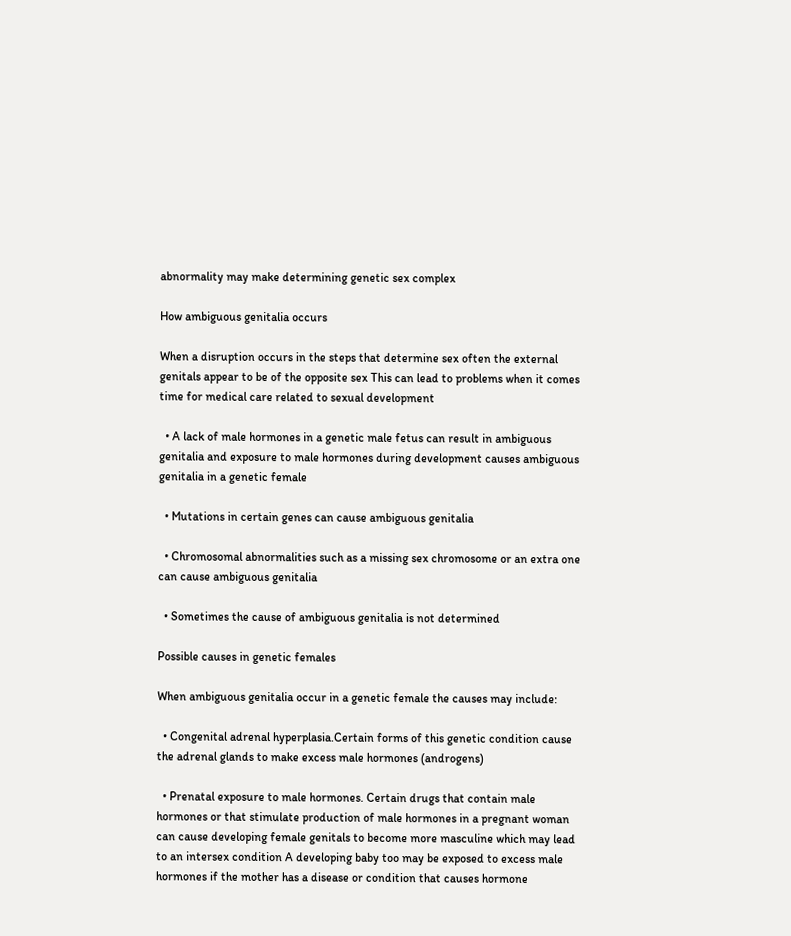abnormality may make determining genetic sex complex

How ambiguous genitalia occurs

When a disruption occurs in the steps that determine sex often the external genitals appear to be of the opposite sex This can lead to problems when it comes time for medical care related to sexual development

  • A lack of male hormones in a genetic male fetus can result in ambiguous genitalia and exposure to male hormones during development causes ambiguous genitalia in a genetic female

  • Mutations in certain genes can cause ambiguous genitalia

  • Chromosomal abnormalities such as a missing sex chromosome or an extra one can cause ambiguous genitalia

  • Sometimes the cause of ambiguous genitalia is not determined

Possible causes in genetic females

When ambiguous genitalia occur in a genetic female the causes may include:

  • Congenital adrenal hyperplasia.Certain forms of this genetic condition cause the adrenal glands to make excess male hormones (androgens)

  • Prenatal exposure to male hormones. Certain drugs that contain male hormones or that stimulate production of male hormones in a pregnant woman can cause developing female genitals to become more masculine which may lead to an intersex condition A developing baby too may be exposed to excess male hormones if the mother has a disease or condition that causes hormone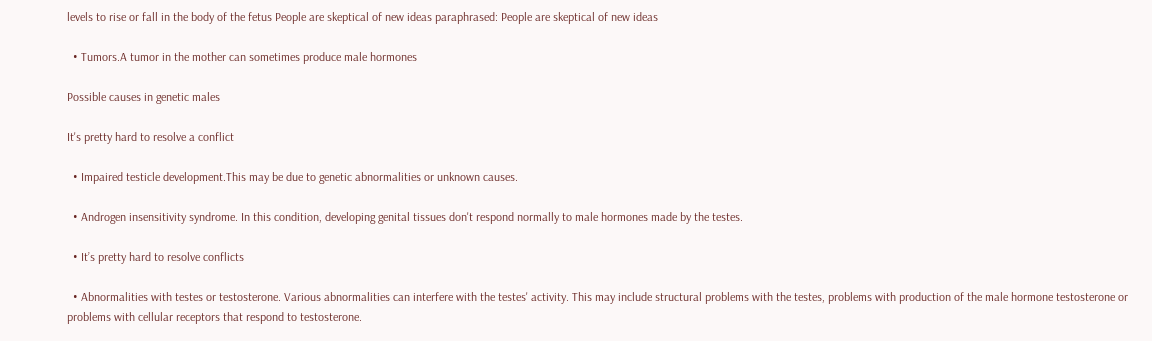levels to rise or fall in the body of the fetus People are skeptical of new ideas paraphrased: People are skeptical of new ideas

  • Tumors.A tumor in the mother can sometimes produce male hormones

Possible causes in genetic males

It's pretty hard to resolve a conflict

  • Impaired testicle development.This may be due to genetic abnormalities or unknown causes.

  • Androgen insensitivity syndrome. In this condition, developing genital tissues don't respond normally to male hormones made by the testes.

  • It’s pretty hard to resolve conflicts

  • Abnormalities with testes or testosterone. Various abnormalities can interfere with the testes' activity. This may include structural problems with the testes, problems with production of the male hormone testosterone or problems with cellular receptors that respond to testosterone.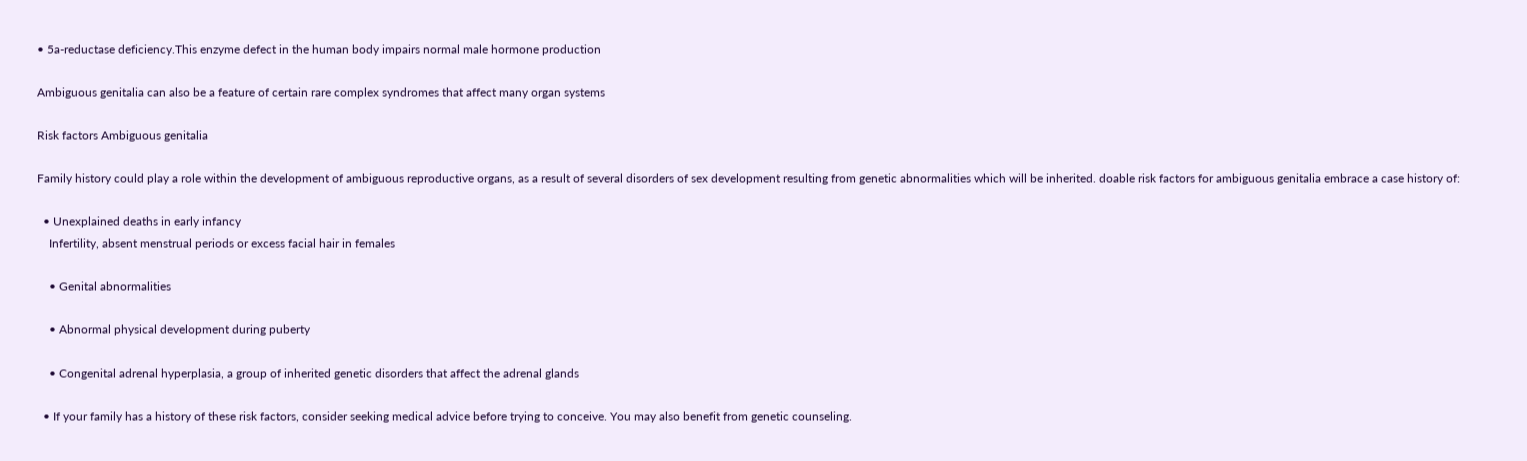• 5a-reductase deficiency.This enzyme defect in the human body impairs normal male hormone production

Ambiguous genitalia can also be a feature of certain rare complex syndromes that affect many organ systems

Risk factors Ambiguous genitalia

Family history could play a role within the development of ambiguous reproductive organs, as a result of several disorders of sex development resulting from genetic abnormalities which will be inherited. doable risk factors for ambiguous genitalia embrace a case history of:

  • Unexplained deaths in early infancy
    Infertility, absent menstrual periods or excess facial hair in females

    • Genital abnormalities

    • Abnormal physical development during puberty

    • Congenital adrenal hyperplasia, a group of inherited genetic disorders that affect the adrenal glands

  • If your family has a history of these risk factors, consider seeking medical advice before trying to conceive. You may also benefit from genetic counseling.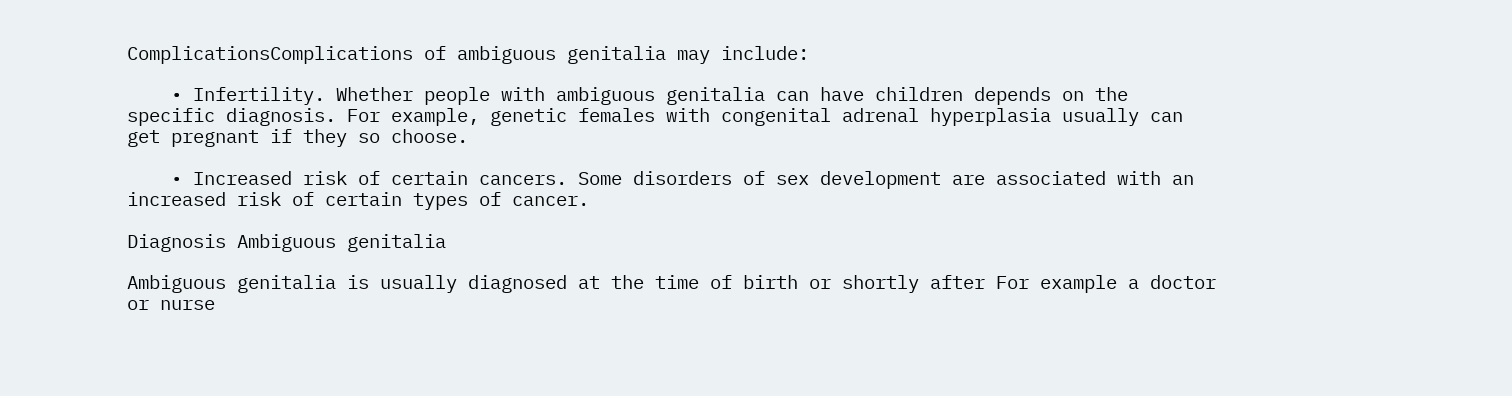ComplicationsComplications of ambiguous genitalia may include:

    • Infertility. Whether people with ambiguous genitalia can have children depends on the specific diagnosis. For example, genetic females with congenital adrenal hyperplasia usually can get pregnant if they so choose.

    • Increased risk of certain cancers. Some disorders of sex development are associated with an increased risk of certain types of cancer.

Diagnosis Ambiguous genitalia

Ambiguous genitalia is usually diagnosed at the time of birth or shortly after For example a doctor or nurse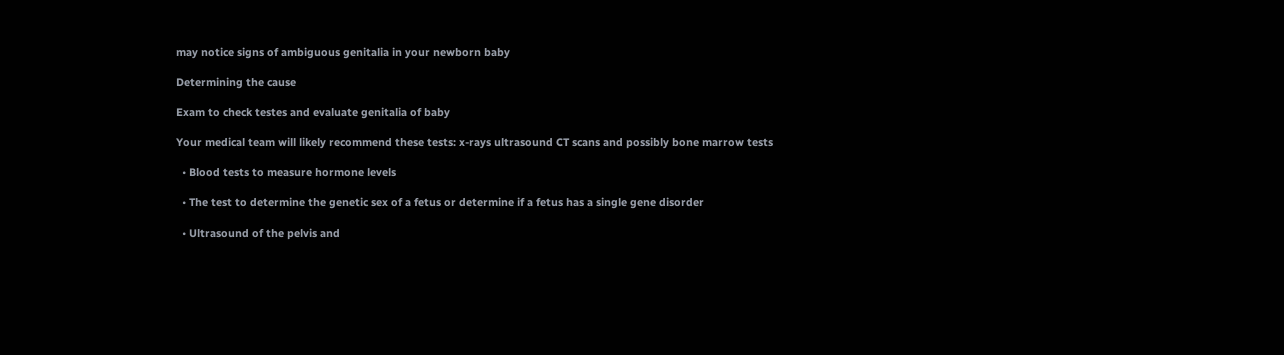may notice signs of ambiguous genitalia in your newborn baby

Determining the cause

Exam to check testes and evaluate genitalia of baby

Your medical team will likely recommend these tests: x-rays ultrasound CT scans and possibly bone marrow tests

  • Blood tests to measure hormone levels

  • The test to determine the genetic sex of a fetus or determine if a fetus has a single gene disorder

  • Ultrasound of the pelvis and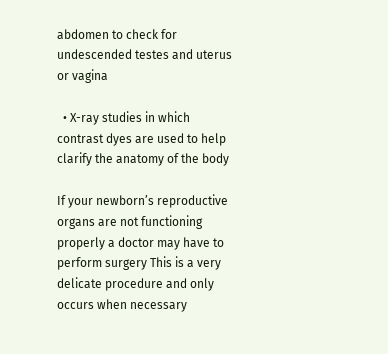abdomen to check for undescended testes and uterus or vagina

  • X-ray studies in which contrast dyes are used to help clarify the anatomy of the body

If your newborn’s reproductive organs are not functioning properly a doctor may have to perform surgery This is a very delicate procedure and only occurs when necessary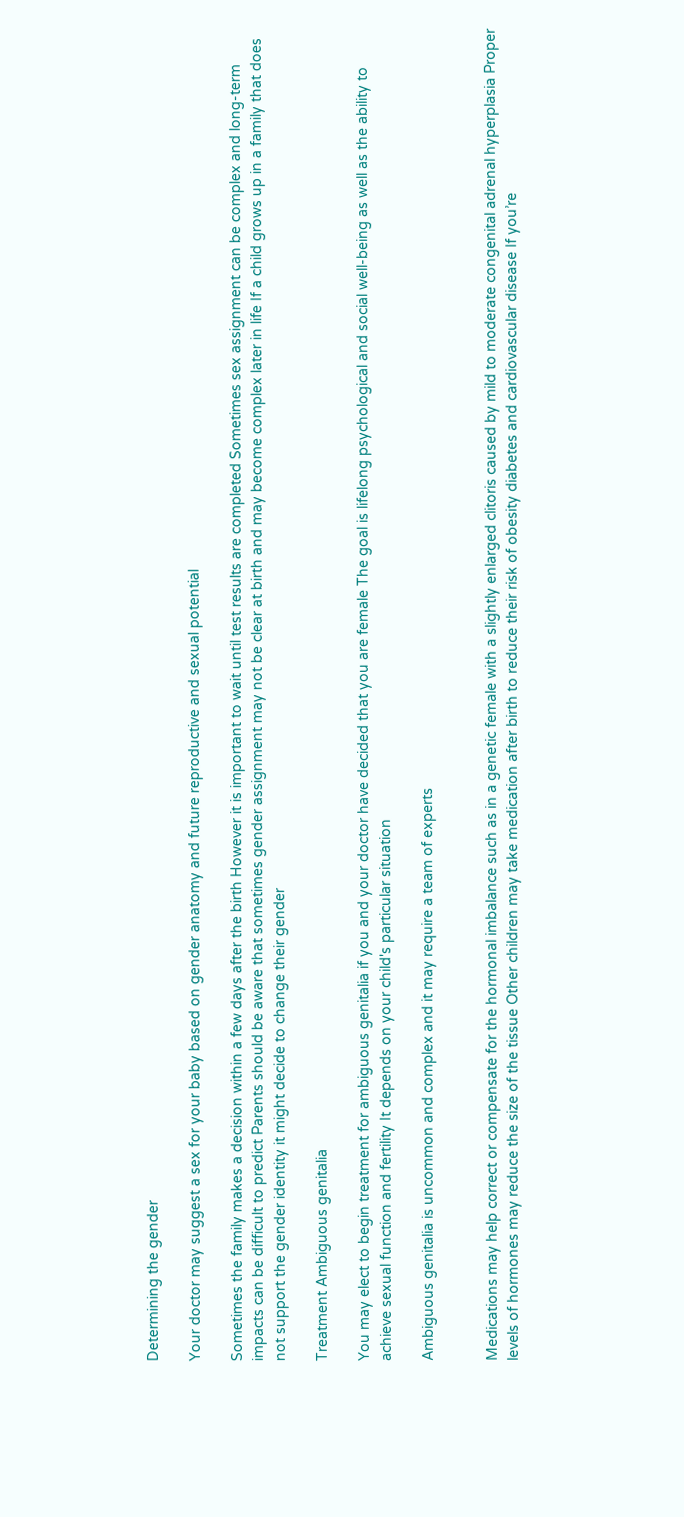Determining the gender

Your doctor may suggest a sex for your baby based on gender anatomy and future reproductive and sexual potential

Sometimes the family makes a decision within a few days after the birth However it is important to wait until test results are completed Sometimes sex assignment can be complex and long-term impacts can be difficult to predict Parents should be aware that sometimes gender assignment may not be clear at birth and may become complex later in life If a child grows up in a family that does not support the gender identity it might decide to change their gender

Treatment Ambiguous genitalia

You may elect to begin treatment for ambiguous genitalia if you and your doctor have decided that you are female The goal is lifelong psychological and social well-being as well as the ability to achieve sexual function and fertility It depends on your child's particular situation

Ambiguous genitalia is uncommon and complex and it may require a team of experts


Medications may help correct or compensate for the hormonal imbalance such as in a genetic female with a slightly enlarged clitoris caused by mild to moderate congenital adrenal hyperplasia Proper levels of hormones may reduce the size of the tissue Other children may take medication after birth to reduce their risk of obesity diabetes and cardiovascular disease If you’re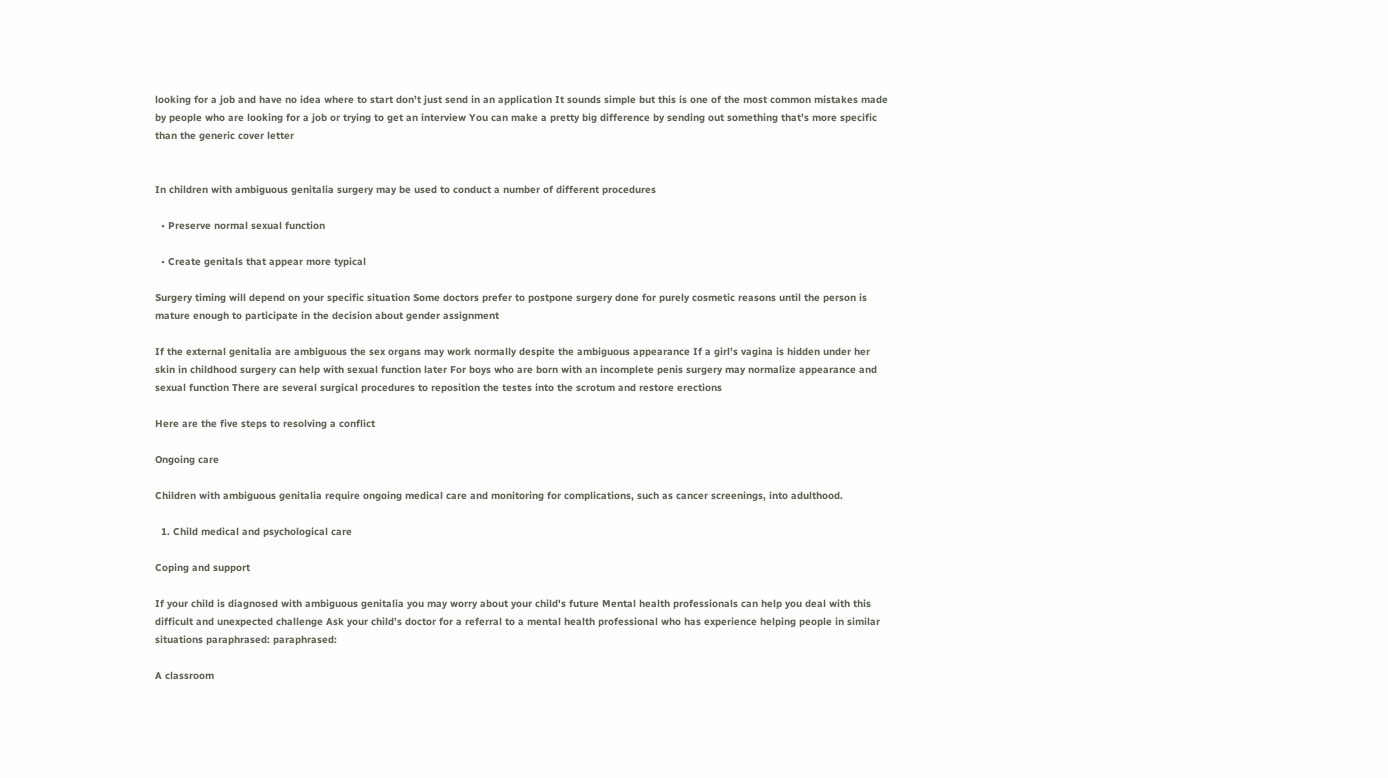looking for a job and have no idea where to start don’t just send in an application It sounds simple but this is one of the most common mistakes made by people who are looking for a job or trying to get an interview You can make a pretty big difference by sending out something that’s more specific than the generic cover letter


In children with ambiguous genitalia surgery may be used to conduct a number of different procedures

  • Preserve normal sexual function

  • Create genitals that appear more typical

Surgery timing will depend on your specific situation Some doctors prefer to postpone surgery done for purely cosmetic reasons until the person is mature enough to participate in the decision about gender assignment

If the external genitalia are ambiguous the sex organs may work normally despite the ambiguous appearance If a girl’s vagina is hidden under her skin in childhood surgery can help with sexual function later For boys who are born with an incomplete penis surgery may normalize appearance and sexual function There are several surgical procedures to reposition the testes into the scrotum and restore erections

Here are the five steps to resolving a conflict

Ongoing care

Children with ambiguous genitalia require ongoing medical care and monitoring for complications, such as cancer screenings, into adulthood.

  1. Child medical and psychological care

Coping and support

If your child is diagnosed with ambiguous genitalia you may worry about your child's future Mental health professionals can help you deal with this difficult and unexpected challenge Ask your child’s doctor for a referral to a mental health professional who has experience helping people in similar situations paraphrased: paraphrased:

A classroom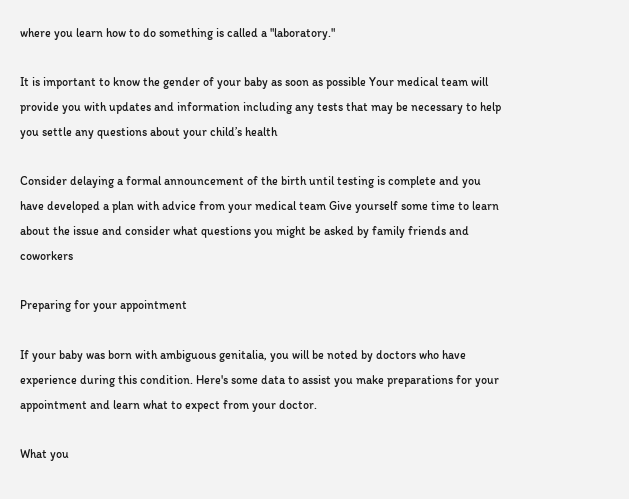where you learn how to do something is called a "laboratory."

It is important to know the gender of your baby as soon as possible Your medical team will provide you with updates and information including any tests that may be necessary to help you settle any questions about your child’s health

Consider delaying a formal announcement of the birth until testing is complete and you have developed a plan with advice from your medical team Give yourself some time to learn about the issue and consider what questions you might be asked by family friends and coworkers

Preparing for your appointment

If your baby was born with ambiguous genitalia, you will be noted by doctors who have experience during this condition. Here's some data to assist you make preparations for your appointment and learn what to expect from your doctor.

What you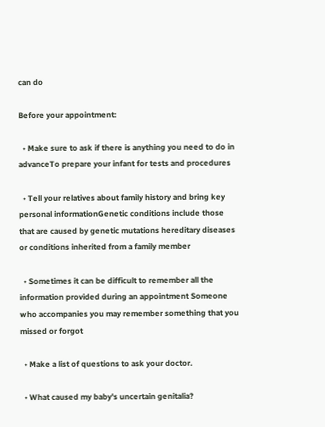can do

Before your appointment:

  • Make sure to ask if there is anything you need to do in advanceTo prepare your infant for tests and procedures

  • Tell your relatives about family history and bring key personal informationGenetic conditions include those that are caused by genetic mutations hereditary diseases or conditions inherited from a family member

  • Sometimes it can be difficult to remember all the information provided during an appointment Someone who accompanies you may remember something that you missed or forgot

  • Make a list of questions to ask your doctor.

  • What caused my baby's uncertain genitalia?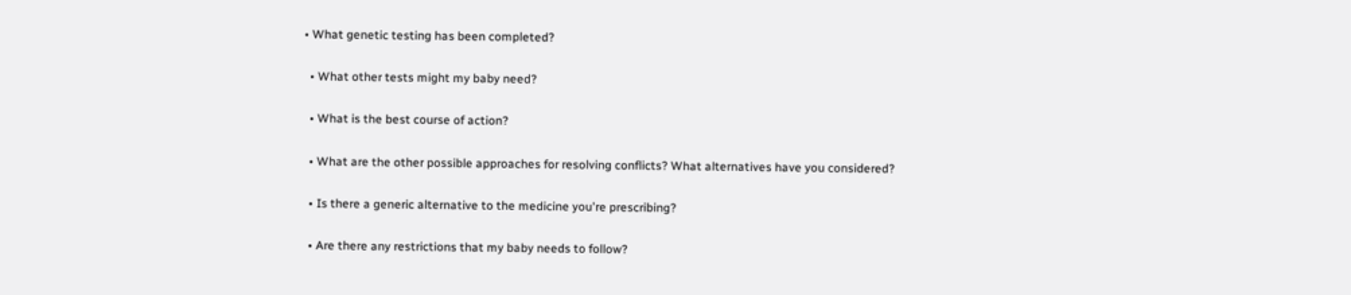• What genetic testing has been completed?

  • What other tests might my baby need?

  • What is the best course of action?

  • What are the other possible approaches for resolving conflicts? What alternatives have you considered?

  • Is there a generic alternative to the medicine you're prescribing?

  • Are there any restrictions that my baby needs to follow?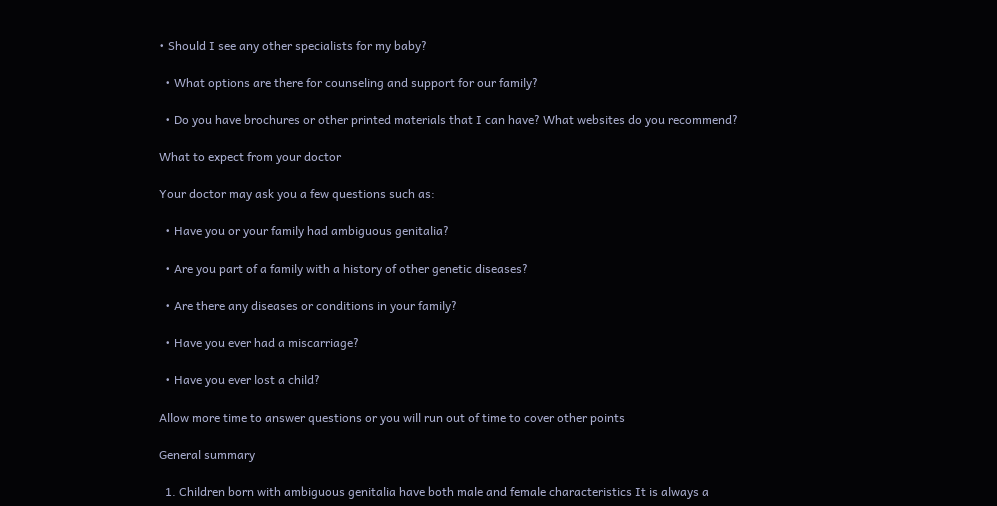• Should I see any other specialists for my baby?

  • What options are there for counseling and support for our family?

  • Do you have brochures or other printed materials that I can have? What websites do you recommend?

What to expect from your doctor

Your doctor may ask you a few questions such as:

  • Have you or your family had ambiguous genitalia?

  • Are you part of a family with a history of other genetic diseases?

  • Are there any diseases or conditions in your family?

  • Have you ever had a miscarriage?

  • Have you ever lost a child?

Allow more time to answer questions or you will run out of time to cover other points

General summary

  1. Children born with ambiguous genitalia have both male and female characteristics It is always a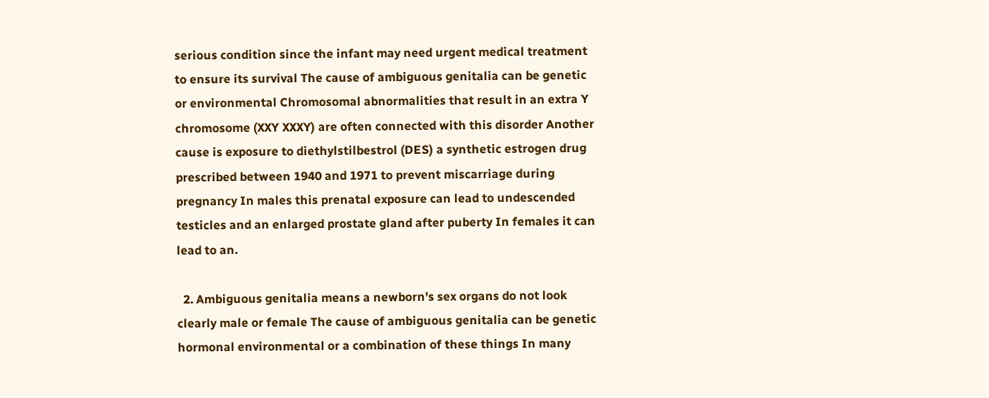serious condition since the infant may need urgent medical treatment to ensure its survival The cause of ambiguous genitalia can be genetic or environmental Chromosomal abnormalities that result in an extra Y chromosome (XXY XXXY) are often connected with this disorder Another cause is exposure to diethylstilbestrol (DES) a synthetic estrogen drug prescribed between 1940 and 1971 to prevent miscarriage during pregnancy In males this prenatal exposure can lead to undescended testicles and an enlarged prostate gland after puberty In females it can lead to an.

  2. Ambiguous genitalia means a newborn's sex organs do not look clearly male or female The cause of ambiguous genitalia can be genetic hormonal environmental or a combination of these things In many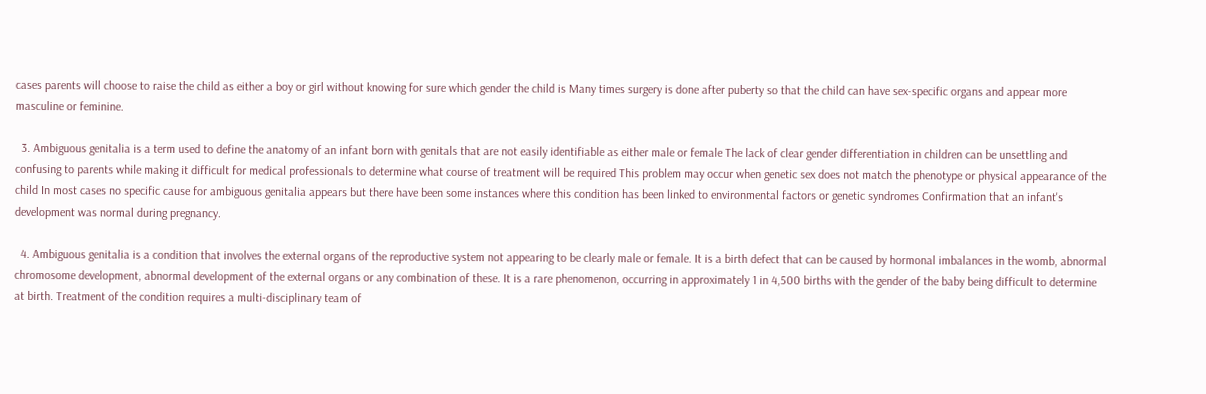cases parents will choose to raise the child as either a boy or girl without knowing for sure which gender the child is Many times surgery is done after puberty so that the child can have sex-specific organs and appear more masculine or feminine.

  3. Ambiguous genitalia is a term used to define the anatomy of an infant born with genitals that are not easily identifiable as either male or female The lack of clear gender differentiation in children can be unsettling and confusing to parents while making it difficult for medical professionals to determine what course of treatment will be required This problem may occur when genetic sex does not match the phenotype or physical appearance of the child In most cases no specific cause for ambiguous genitalia appears but there have been some instances where this condition has been linked to environmental factors or genetic syndromes Confirmation that an infant's development was normal during pregnancy.

  4. Ambiguous genitalia is a condition that involves the external organs of the reproductive system not appearing to be clearly male or female. It is a birth defect that can be caused by hormonal imbalances in the womb, abnormal chromosome development, abnormal development of the external organs or any combination of these. It is a rare phenomenon, occurring in approximately 1 in 4,500 births with the gender of the baby being difficult to determine at birth. Treatment of the condition requires a multi-disciplinary team of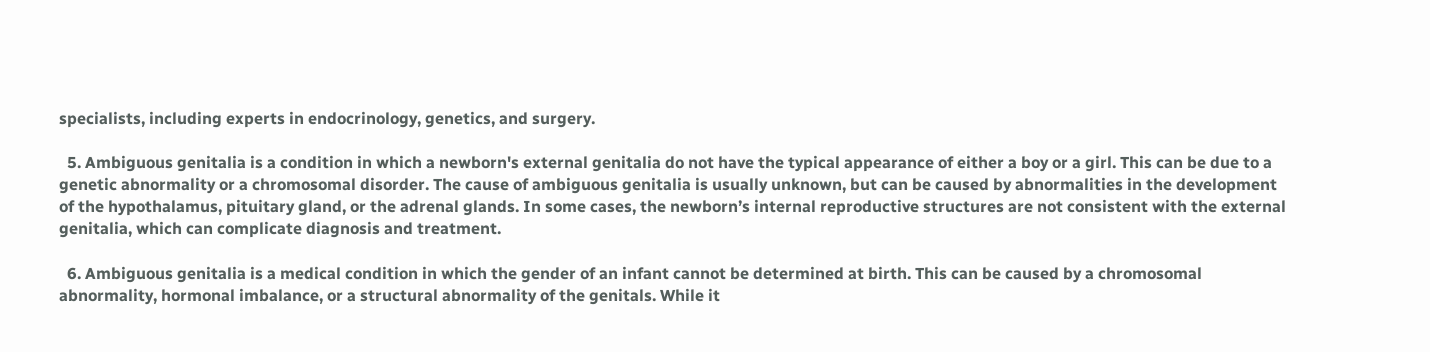specialists, including experts in endocrinology, genetics, and surgery.

  5. Ambiguous genitalia is a condition in which a newborn's external genitalia do not have the typical appearance of either a boy or a girl. This can be due to a genetic abnormality or a chromosomal disorder. The cause of ambiguous genitalia is usually unknown, but can be caused by abnormalities in the development of the hypothalamus, pituitary gland, or the adrenal glands. In some cases, the newborn’s internal reproductive structures are not consistent with the external genitalia, which can complicate diagnosis and treatment.

  6. Ambiguous genitalia is a medical condition in which the gender of an infant cannot be determined at birth. This can be caused by a chromosomal abnormality, hormonal imbalance, or a structural abnormality of the genitals. While it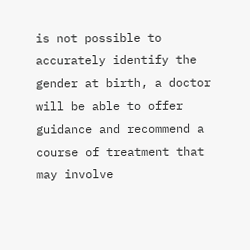is not possible to accurately identify the gender at birth, a doctor will be able to offer guidance and recommend a course of treatment that may involve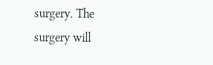surgery. The surgery will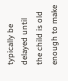typically be delayed until the child is old enough to make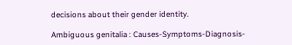decisions about their gender identity.

Ambiguous genitalia : Causes-Symptoms-Diagnosis-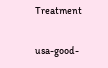Treatment

usa-good-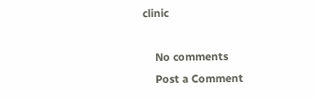clinic

    No comments
    Post a Comment